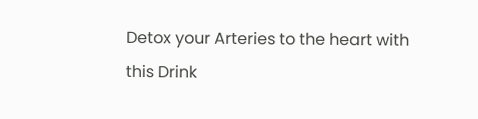Detox your Arteries to the heart with this Drink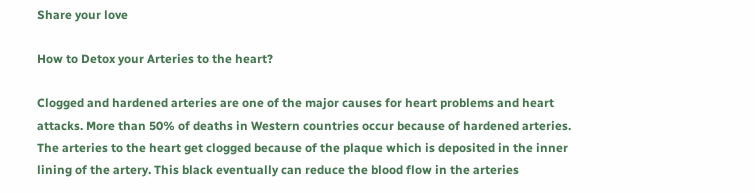Share your love

How to Detox your Arteries to the heart?

Clogged and hardened arteries are one of the major causes for heart problems and heart attacks. More than 50% of deaths in Western countries occur because of hardened arteries. The arteries to the heart get clogged because of the plaque which is deposited in the inner lining of the artery. This black eventually can reduce the blood flow in the arteries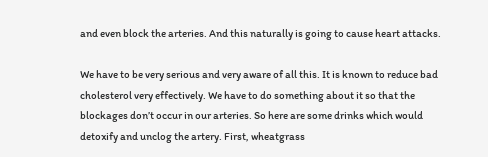and even block the arteries. And this naturally is going to cause heart attacks.

We have to be very serious and very aware of all this. It is known to reduce bad cholesterol very effectively. We have to do something about it so that the blockages don’t occur in our arteries. So here are some drinks which would detoxify and unclog the artery. First, wheatgrass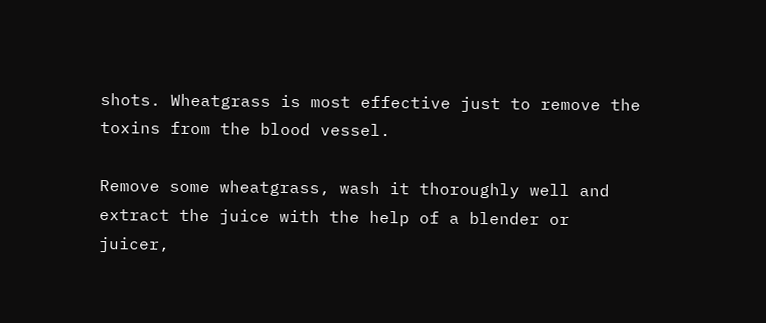shots. Wheatgrass is most effective just to remove the toxins from the blood vessel.

Remove some wheatgrass, wash it thoroughly well and extract the juice with the help of a blender or juicer,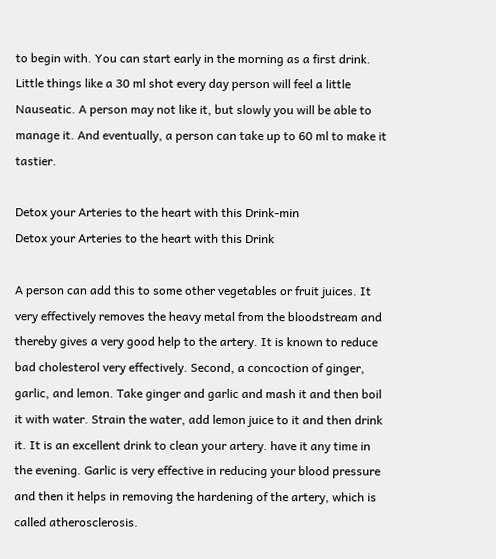to begin with. You can start early in the morning as a first drink. Little things like a 30 ml shot every day person will feel a little Nauseatic. A person may not like it, but slowly you will be able to manage it. And eventually, a person can take up to 60 ml to make it tastier.

Detox your Arteries to the heart with this Drink-min
Detox your Arteries to the heart with this Drink

A person can add this to some other vegetables or fruit juices. It very effectively removes the heavy metal from the bloodstream and thereby gives a very good help to the artery. It is known to reduce bad cholesterol very effectively. Second, a concoction of ginger, garlic, and lemon. Take ginger and garlic and mash it and then boil it with water. Strain the water, add lemon juice to it and then drink it. It is an excellent drink to clean your artery. have it any time in the evening. Garlic is very effective in reducing your blood pressure and then it helps in removing the hardening of the artery, which is called atherosclerosis.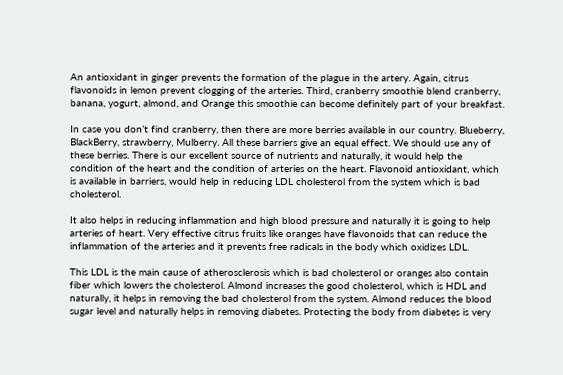An antioxidant in ginger prevents the formation of the plague in the artery. Again, citrus flavonoids in lemon prevent clogging of the arteries. Third, cranberry smoothie blend cranberry, banana, yogurt, almond, and Orange this smoothie can become definitely part of your breakfast.

In case you don’t find cranberry, then there are more berries available in our country. Blueberry, BlackBerry, strawberry, Mulberry. All these barriers give an equal effect. We should use any of these berries. There is our excellent source of nutrients and naturally, it would help the condition of the heart and the condition of arteries on the heart. Flavonoid antioxidant, which is available in barriers, would help in reducing LDL cholesterol from the system which is bad cholesterol.

It also helps in reducing inflammation and high blood pressure and naturally it is going to help arteries of heart. Very effective citrus fruits like oranges have flavonoids that can reduce the inflammation of the arteries and it prevents free radicals in the body which oxidizes LDL.

This LDL is the main cause of atherosclerosis which is bad cholesterol or oranges also contain fiber which lowers the cholesterol. Almond increases the good cholesterol, which is HDL and naturally, it helps in removing the bad cholesterol from the system. Almond reduces the blood sugar level and naturally helps in removing diabetes. Protecting the body from diabetes is very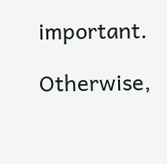important.

Otherwise,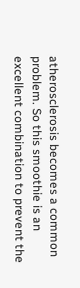atherosclerosis becomes a common problem. So this smoothie is an excellent combination to prevent the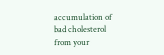accumulation of bad cholesterol from your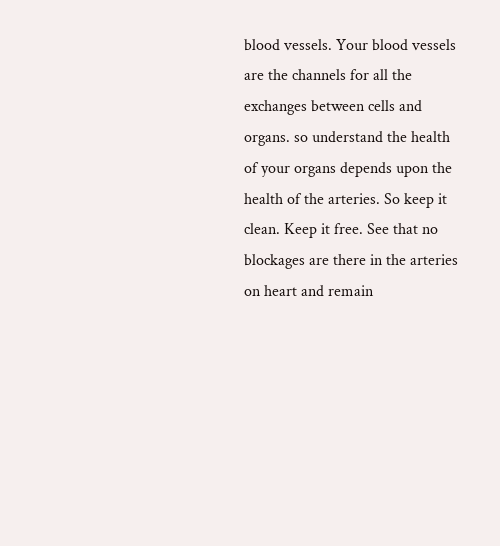blood vessels. Your blood vessels are the channels for all the exchanges between cells and organs. so understand the health of your organs depends upon the health of the arteries. So keep it clean. Keep it free. See that no blockages are there in the arteries on heart and remain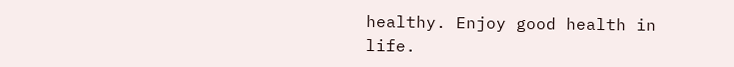healthy. Enjoy good health in life.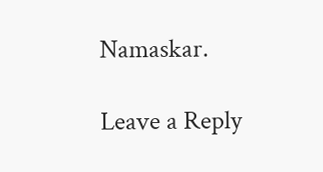Namaskar.

Leave a Reply